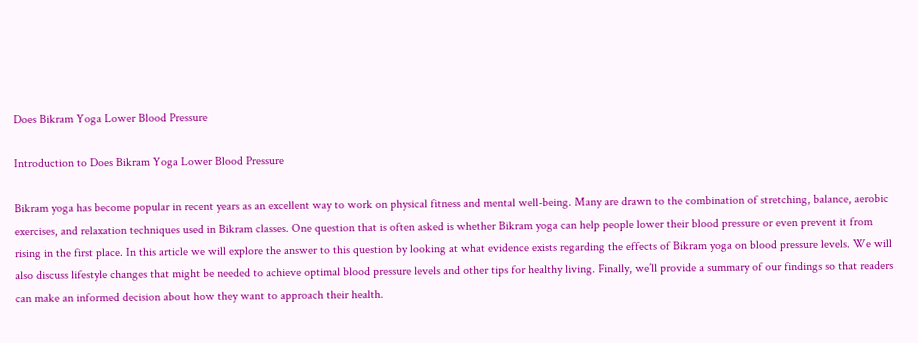Does Bikram Yoga Lower Blood Pressure

Introduction to Does Bikram Yoga Lower Blood Pressure

Bikram yoga has become popular in recent years as an excellent way to work on physical fitness and mental well-being. Many are drawn to the combination of stretching, balance, aerobic exercises, and relaxation techniques used in Bikram classes. One question that is often asked is whether Bikram yoga can help people lower their blood pressure or even prevent it from rising in the first place. In this article we will explore the answer to this question by looking at what evidence exists regarding the effects of Bikram yoga on blood pressure levels. We will also discuss lifestyle changes that might be needed to achieve optimal blood pressure levels and other tips for healthy living. Finally, we’ll provide a summary of our findings so that readers can make an informed decision about how they want to approach their health.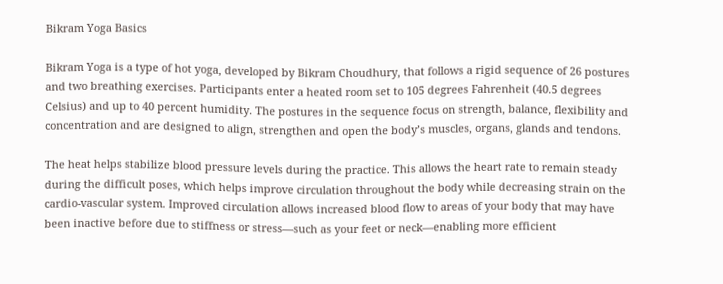Bikram Yoga Basics

Bikram Yoga is a type of hot yoga, developed by Bikram Choudhury, that follows a rigid sequence of 26 postures and two breathing exercises. Participants enter a heated room set to 105 degrees Fahrenheit (40.5 degrees Celsius) and up to 40 percent humidity. The postures in the sequence focus on strength, balance, flexibility and concentration and are designed to align, strengthen and open the body’s muscles, organs, glands and tendons.

The heat helps stabilize blood pressure levels during the practice. This allows the heart rate to remain steady during the difficult poses, which helps improve circulation throughout the body while decreasing strain on the cardio-vascular system. Improved circulation allows increased blood flow to areas of your body that may have been inactive before due to stiffness or stress—such as your feet or neck—enabling more efficient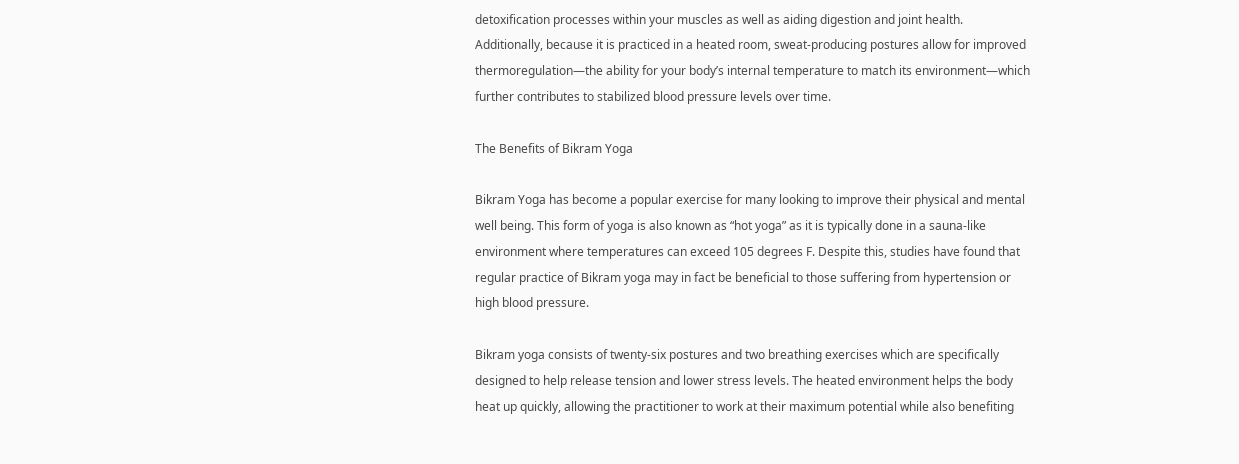detoxification processes within your muscles as well as aiding digestion and joint health. Additionally, because it is practiced in a heated room, sweat-producing postures allow for improved thermoregulation—the ability for your body’s internal temperature to match its environment—which further contributes to stabilized blood pressure levels over time.

The Benefits of Bikram Yoga

Bikram Yoga has become a popular exercise for many looking to improve their physical and mental well being. This form of yoga is also known as “hot yoga” as it is typically done in a sauna-like environment where temperatures can exceed 105 degrees F. Despite this, studies have found that regular practice of Bikram yoga may in fact be beneficial to those suffering from hypertension or high blood pressure.

Bikram yoga consists of twenty-six postures and two breathing exercises which are specifically designed to help release tension and lower stress levels. The heated environment helps the body heat up quickly, allowing the practitioner to work at their maximum potential while also benefiting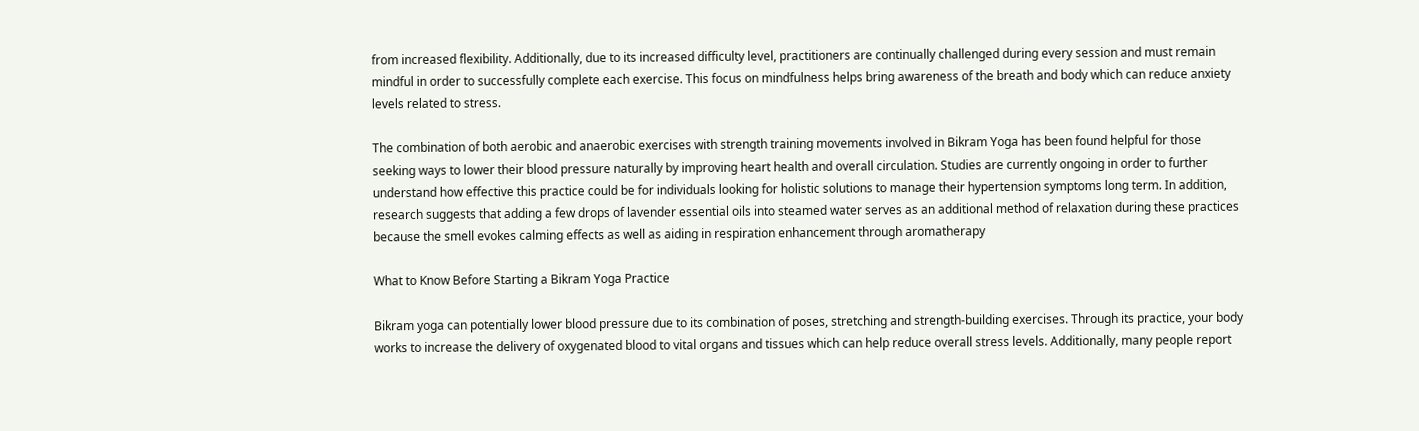from increased flexibility. Additionally, due to its increased difficulty level, practitioners are continually challenged during every session and must remain mindful in order to successfully complete each exercise. This focus on mindfulness helps bring awareness of the breath and body which can reduce anxiety levels related to stress.

The combination of both aerobic and anaerobic exercises with strength training movements involved in Bikram Yoga has been found helpful for those seeking ways to lower their blood pressure naturally by improving heart health and overall circulation. Studies are currently ongoing in order to further understand how effective this practice could be for individuals looking for holistic solutions to manage their hypertension symptoms long term. In addition, research suggests that adding a few drops of lavender essential oils into steamed water serves as an additional method of relaxation during these practices because the smell evokes calming effects as well as aiding in respiration enhancement through aromatherapy

What to Know Before Starting a Bikram Yoga Practice

Bikram yoga can potentially lower blood pressure due to its combination of poses, stretching and strength-building exercises. Through its practice, your body works to increase the delivery of oxygenated blood to vital organs and tissues which can help reduce overall stress levels. Additionally, many people report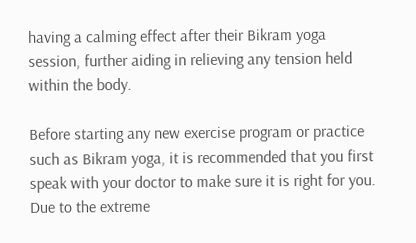having a calming effect after their Bikram yoga session, further aiding in relieving any tension held within the body.

Before starting any new exercise program or practice such as Bikram yoga, it is recommended that you first speak with your doctor to make sure it is right for you. Due to the extreme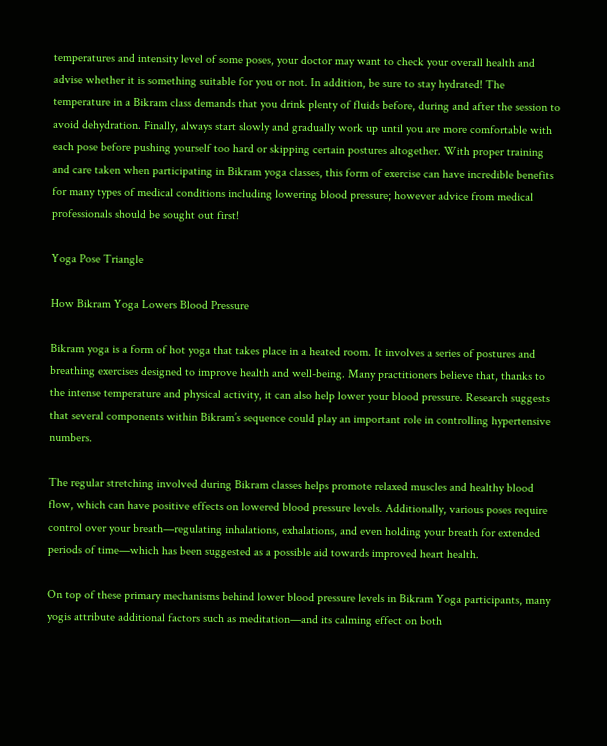temperatures and intensity level of some poses, your doctor may want to check your overall health and advise whether it is something suitable for you or not. In addition, be sure to stay hydrated! The temperature in a Bikram class demands that you drink plenty of fluids before, during and after the session to avoid dehydration. Finally, always start slowly and gradually work up until you are more comfortable with each pose before pushing yourself too hard or skipping certain postures altogether. With proper training and care taken when participating in Bikram yoga classes, this form of exercise can have incredible benefits for many types of medical conditions including lowering blood pressure; however advice from medical professionals should be sought out first!

Yoga Pose Triangle

How Bikram Yoga Lowers Blood Pressure

Bikram yoga is a form of hot yoga that takes place in a heated room. It involves a series of postures and breathing exercises designed to improve health and well-being. Many practitioners believe that, thanks to the intense temperature and physical activity, it can also help lower your blood pressure. Research suggests that several components within Bikram’s sequence could play an important role in controlling hypertensive numbers.

The regular stretching involved during Bikram classes helps promote relaxed muscles and healthy blood flow, which can have positive effects on lowered blood pressure levels. Additionally, various poses require control over your breath—regulating inhalations, exhalations, and even holding your breath for extended periods of time—which has been suggested as a possible aid towards improved heart health.

On top of these primary mechanisms behind lower blood pressure levels in Bikram Yoga participants, many yogis attribute additional factors such as meditation—and its calming effect on both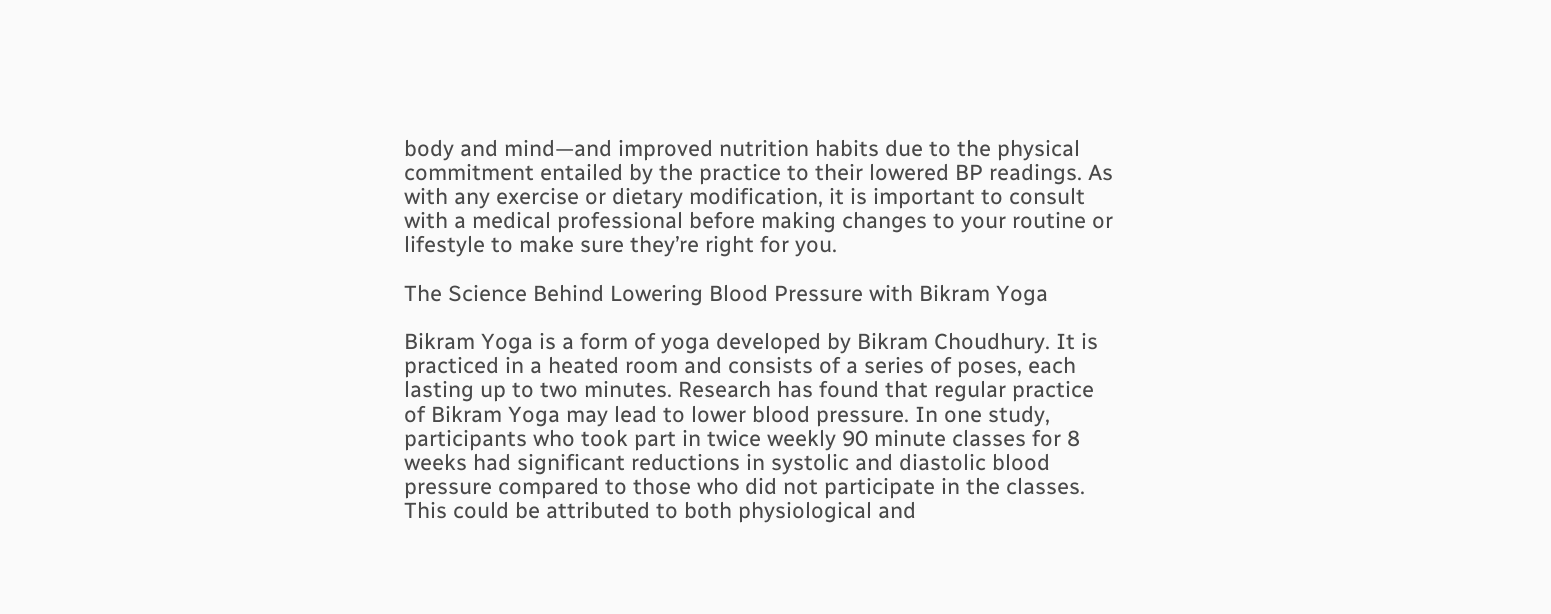body and mind—and improved nutrition habits due to the physical commitment entailed by the practice to their lowered BP readings. As with any exercise or dietary modification, it is important to consult with a medical professional before making changes to your routine or lifestyle to make sure they’re right for you.

The Science Behind Lowering Blood Pressure with Bikram Yoga

Bikram Yoga is a form of yoga developed by Bikram Choudhury. It is practiced in a heated room and consists of a series of poses, each lasting up to two minutes. Research has found that regular practice of Bikram Yoga may lead to lower blood pressure. In one study, participants who took part in twice weekly 90 minute classes for 8 weeks had significant reductions in systolic and diastolic blood pressure compared to those who did not participate in the classes. This could be attributed to both physiological and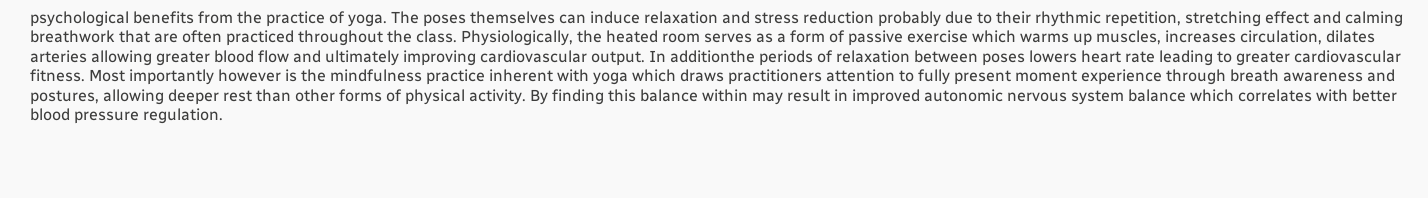psychological benefits from the practice of yoga. The poses themselves can induce relaxation and stress reduction probably due to their rhythmic repetition, stretching effect and calming breathwork that are often practiced throughout the class. Physiologically, the heated room serves as a form of passive exercise which warms up muscles, increases circulation, dilates arteries allowing greater blood flow and ultimately improving cardiovascular output. In additionthe periods of relaxation between poses lowers heart rate leading to greater cardiovascular fitness. Most importantly however is the mindfulness practice inherent with yoga which draws practitioners attention to fully present moment experience through breath awareness and postures, allowing deeper rest than other forms of physical activity. By finding this balance within may result in improved autonomic nervous system balance which correlates with better blood pressure regulation.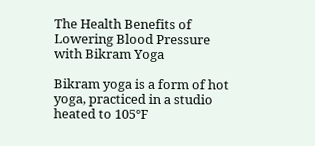The Health Benefits of Lowering Blood Pressure with Bikram Yoga

Bikram yoga is a form of hot yoga, practiced in a studio heated to 105°F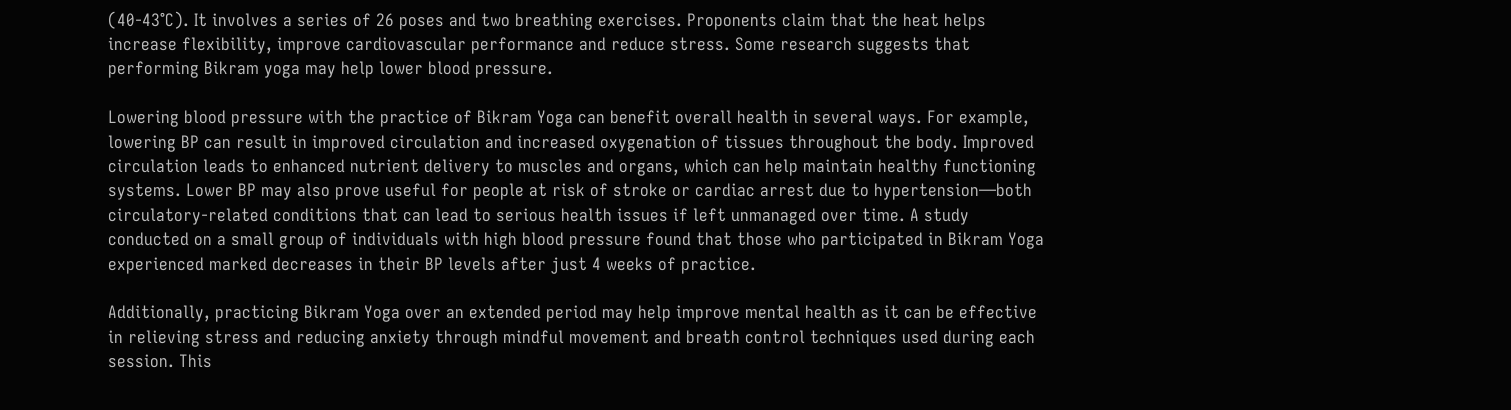(40-43°C). It involves a series of 26 poses and two breathing exercises. Proponents claim that the heat helps increase flexibility, improve cardiovascular performance and reduce stress. Some research suggests that performing Bikram yoga may help lower blood pressure.

Lowering blood pressure with the practice of Bikram Yoga can benefit overall health in several ways. For example, lowering BP can result in improved circulation and increased oxygenation of tissues throughout the body. Improved circulation leads to enhanced nutrient delivery to muscles and organs, which can help maintain healthy functioning systems. Lower BP may also prove useful for people at risk of stroke or cardiac arrest due to hypertension—both circulatory-related conditions that can lead to serious health issues if left unmanaged over time. A study conducted on a small group of individuals with high blood pressure found that those who participated in Bikram Yoga experienced marked decreases in their BP levels after just 4 weeks of practice.

Additionally, practicing Bikram Yoga over an extended period may help improve mental health as it can be effective in relieving stress and reducing anxiety through mindful movement and breath control techniques used during each session. This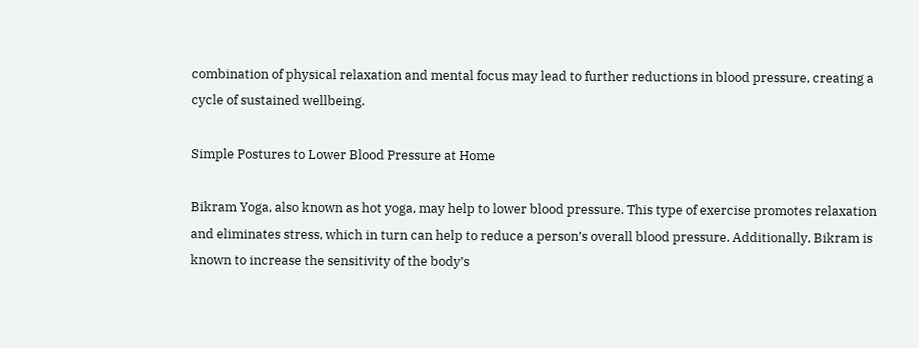combination of physical relaxation and mental focus may lead to further reductions in blood pressure, creating a cycle of sustained wellbeing.

Simple Postures to Lower Blood Pressure at Home

Bikram Yoga, also known as hot yoga, may help to lower blood pressure. This type of exercise promotes relaxation and eliminates stress, which in turn can help to reduce a person’s overall blood pressure. Additionally, Bikram is known to increase the sensitivity of the body’s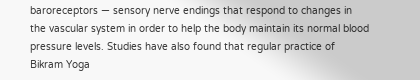baroreceptors — sensory nerve endings that respond to changes in the vascular system in order to help the body maintain its normal blood pressure levels. Studies have also found that regular practice of Bikram Yoga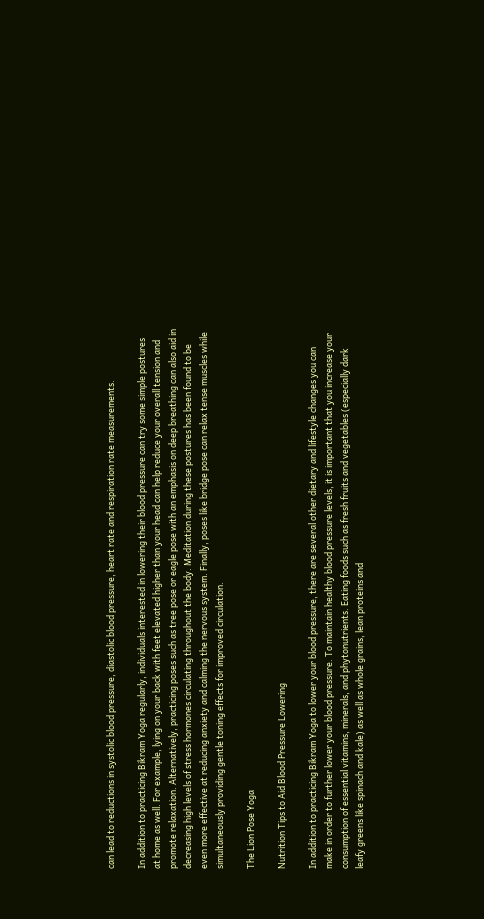can lead to reductions in systolic blood pressure, diastolic blood pressure, heart rate and respiration rate measurements.

In addition to practicing Bikram Yoga regularly, individuals interested in lowering their blood pressure can try some simple postures at home as well. For example, lying on your back with feet elevated higher than your head can help reduce your overall tension and promote relaxation. Alternatively, practicing poses such as tree pose or eagle pose with an emphasis on deep breathing can also aid in decreasing high levels of stress hormones circulating throughout the body. Meditation during these postures has been found to be even more effective at reducing anxiety and calming the nervous system. Finally, poses like bridge pose can relax tense muscles while simultaneously providing gentle toning effects for improved circulation.

The Lion Pose Yoga

Nutrition Tips to Aid Blood Pressure Lowering

In addition to practicing Bikram Yoga to lower your blood pressure, there are several other dietary and lifestyle changes you can make in order to further lower your blood pressure. To maintain healthy blood pressure levels, it is important that you increase your consumption of essential vitamins, minerals, and phytonutrients. Eating foods such as fresh fruits and vegetables (especially dark leafy greens like spinach and kale) as well as whole grains, lean proteins and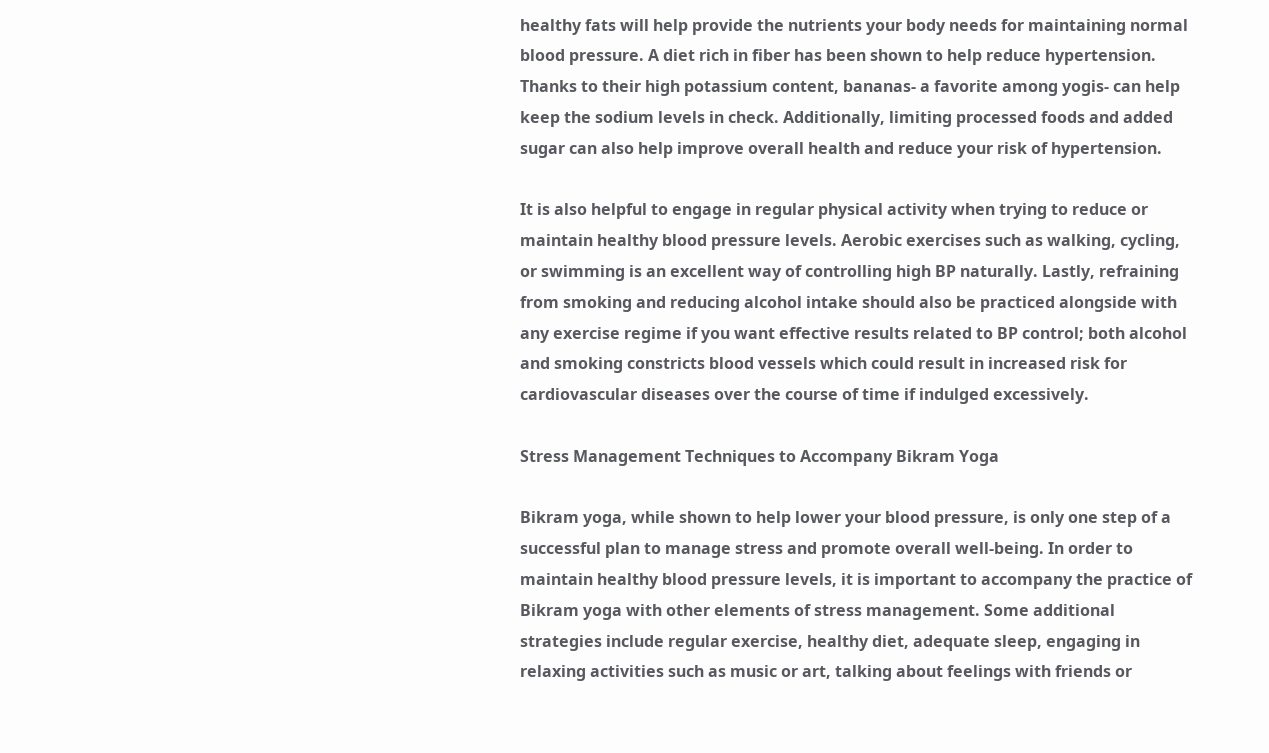healthy fats will help provide the nutrients your body needs for maintaining normal blood pressure. A diet rich in fiber has been shown to help reduce hypertension. Thanks to their high potassium content, bananas- a favorite among yogis- can help keep the sodium levels in check. Additionally, limiting processed foods and added sugar can also help improve overall health and reduce your risk of hypertension.

It is also helpful to engage in regular physical activity when trying to reduce or maintain healthy blood pressure levels. Aerobic exercises such as walking, cycling, or swimming is an excellent way of controlling high BP naturally. Lastly, refraining from smoking and reducing alcohol intake should also be practiced alongside with any exercise regime if you want effective results related to BP control; both alcohol and smoking constricts blood vessels which could result in increased risk for cardiovascular diseases over the course of time if indulged excessively.

Stress Management Techniques to Accompany Bikram Yoga

Bikram yoga, while shown to help lower your blood pressure, is only one step of a successful plan to manage stress and promote overall well-being. In order to maintain healthy blood pressure levels, it is important to accompany the practice of Bikram yoga with other elements of stress management. Some additional strategies include regular exercise, healthy diet, adequate sleep, engaging in relaxing activities such as music or art, talking about feelings with friends or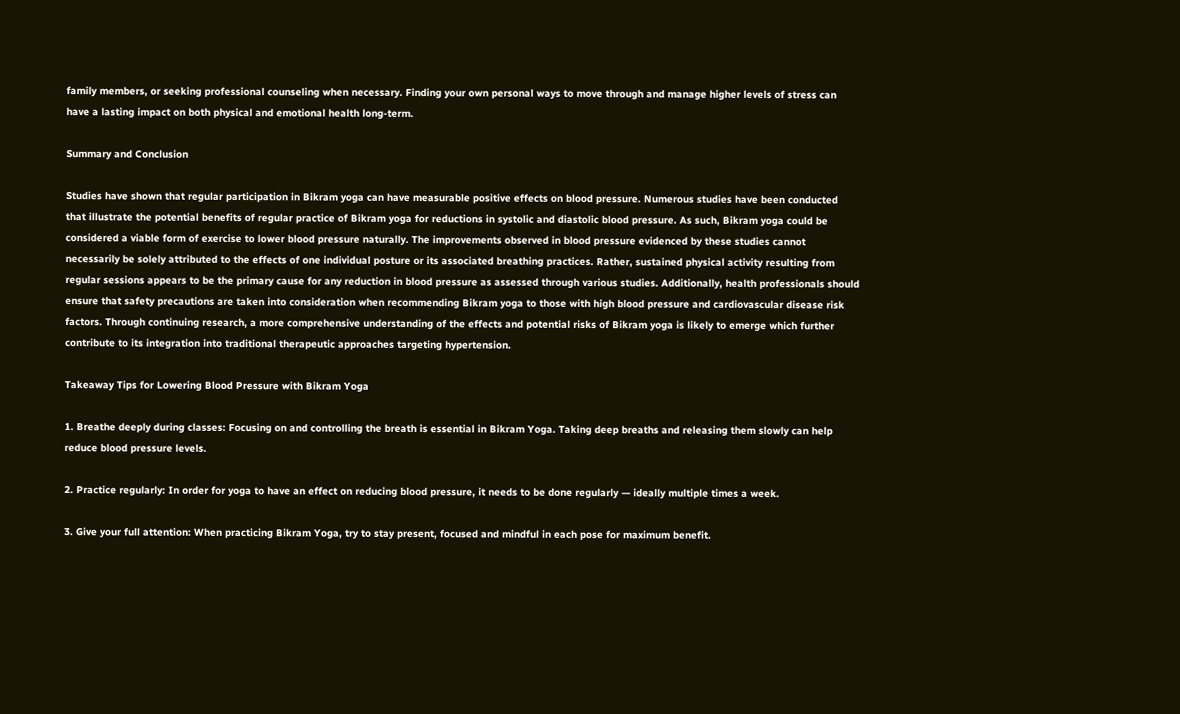family members, or seeking professional counseling when necessary. Finding your own personal ways to move through and manage higher levels of stress can have a lasting impact on both physical and emotional health long-term.

Summary and Conclusion

Studies have shown that regular participation in Bikram yoga can have measurable positive effects on blood pressure. Numerous studies have been conducted that illustrate the potential benefits of regular practice of Bikram yoga for reductions in systolic and diastolic blood pressure. As such, Bikram yoga could be considered a viable form of exercise to lower blood pressure naturally. The improvements observed in blood pressure evidenced by these studies cannot necessarily be solely attributed to the effects of one individual posture or its associated breathing practices. Rather, sustained physical activity resulting from regular sessions appears to be the primary cause for any reduction in blood pressure as assessed through various studies. Additionally, health professionals should ensure that safety precautions are taken into consideration when recommending Bikram yoga to those with high blood pressure and cardiovascular disease risk factors. Through continuing research, a more comprehensive understanding of the effects and potential risks of Bikram yoga is likely to emerge which further contribute to its integration into traditional therapeutic approaches targeting hypertension.

Takeaway Tips for Lowering Blood Pressure with Bikram Yoga

1. Breathe deeply during classes: Focusing on and controlling the breath is essential in Bikram Yoga. Taking deep breaths and releasing them slowly can help reduce blood pressure levels.

2. Practice regularly: In order for yoga to have an effect on reducing blood pressure, it needs to be done regularly — ideally multiple times a week.

3. Give your full attention: When practicing Bikram Yoga, try to stay present, focused and mindful in each pose for maximum benefit.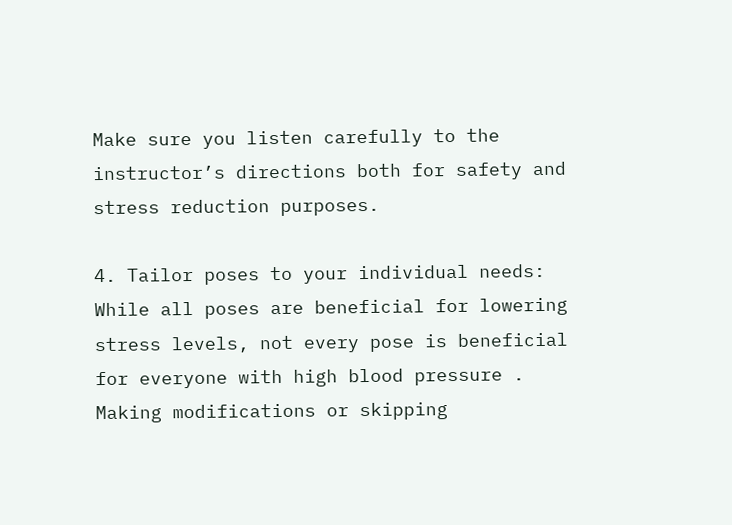Make sure you listen carefully to the instructor’s directions both for safety and stress reduction purposes.

4. Tailor poses to your individual needs: While all poses are beneficial for lowering stress levels, not every pose is beneficial for everyone with high blood pressure . Making modifications or skipping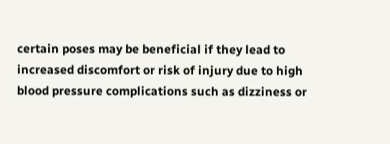certain poses may be beneficial if they lead to increased discomfort or risk of injury due to high blood pressure complications such as dizziness or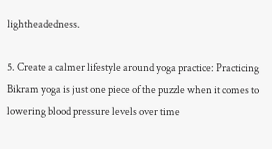lightheadedness.

5. Create a calmer lifestyle around yoga practice: Practicing Bikram yoga is just one piece of the puzzle when it comes to lowering blood pressure levels over time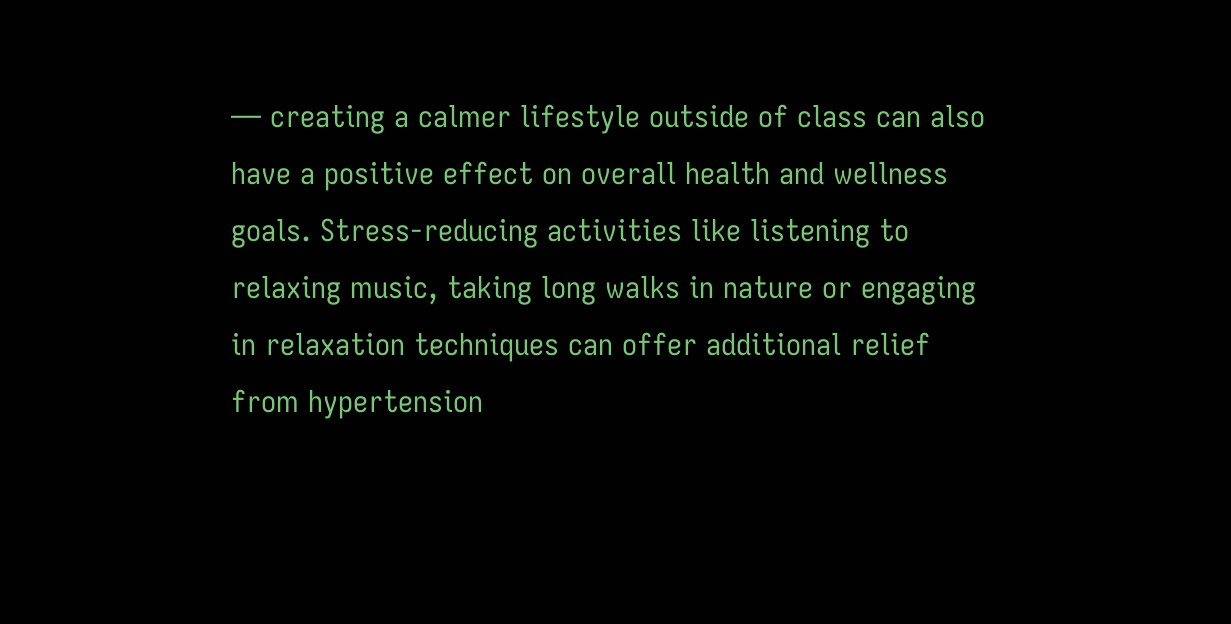— creating a calmer lifestyle outside of class can also have a positive effect on overall health and wellness goals. Stress-reducing activities like listening to relaxing music, taking long walks in nature or engaging in relaxation techniques can offer additional relief from hypertension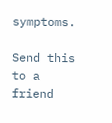symptoms.

Send this to a friend